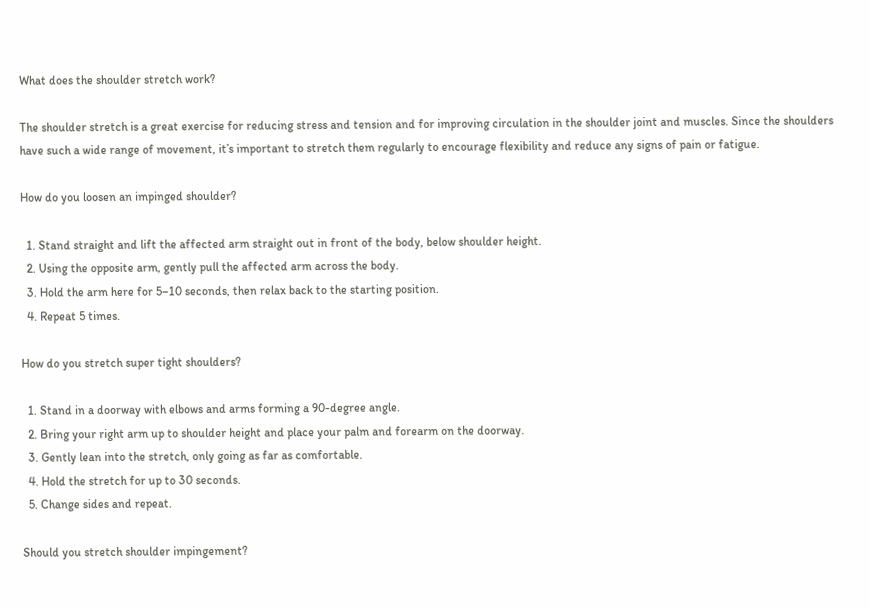What does the shoulder stretch work?

The shoulder stretch is a great exercise for reducing stress and tension and for improving circulation in the shoulder joint and muscles. Since the shoulders have such a wide range of movement, it’s important to stretch them regularly to encourage flexibility and reduce any signs of pain or fatigue.

How do you loosen an impinged shoulder?

  1. Stand straight and lift the affected arm straight out in front of the body, below shoulder height.
  2. Using the opposite arm, gently pull the affected arm across the body.
  3. Hold the arm here for 5–10 seconds, then relax back to the starting position.
  4. Repeat 5 times.

How do you stretch super tight shoulders?

  1. Stand in a doorway with elbows and arms forming a 90-degree angle.
  2. Bring your right arm up to shoulder height and place your palm and forearm on the doorway.
  3. Gently lean into the stretch, only going as far as comfortable.
  4. Hold the stretch for up to 30 seconds.
  5. Change sides and repeat.

Should you stretch shoulder impingement?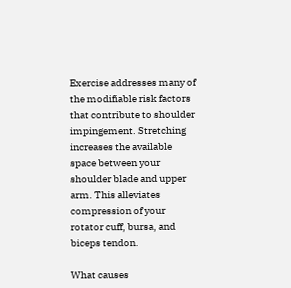Exercise addresses many of the modifiable risk factors that contribute to shoulder impingement. Stretching increases the available space between your shoulder blade and upper arm. This alleviates compression of your rotator cuff, bursa, and biceps tendon.

What causes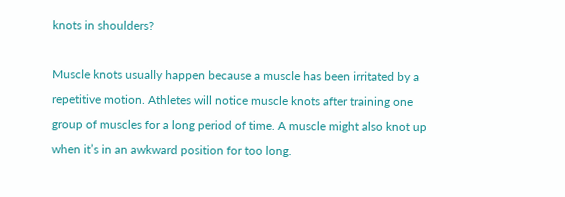knots in shoulders?

Muscle knots usually happen because a muscle has been irritated by a repetitive motion. Athletes will notice muscle knots after training one group of muscles for a long period of time. A muscle might also knot up when it’s in an awkward position for too long.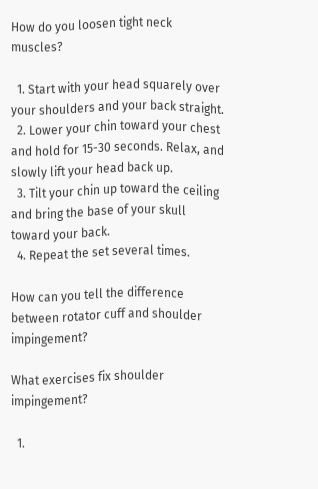How do you loosen tight neck muscles?

  1. Start with your head squarely over your shoulders and your back straight.
  2. Lower your chin toward your chest and hold for 15-30 seconds. Relax, and slowly lift your head back up.
  3. Tilt your chin up toward the ceiling and bring the base of your skull toward your back.
  4. Repeat the set several times.

How can you tell the difference between rotator cuff and shoulder impingement?

What exercises fix shoulder impingement?

  1.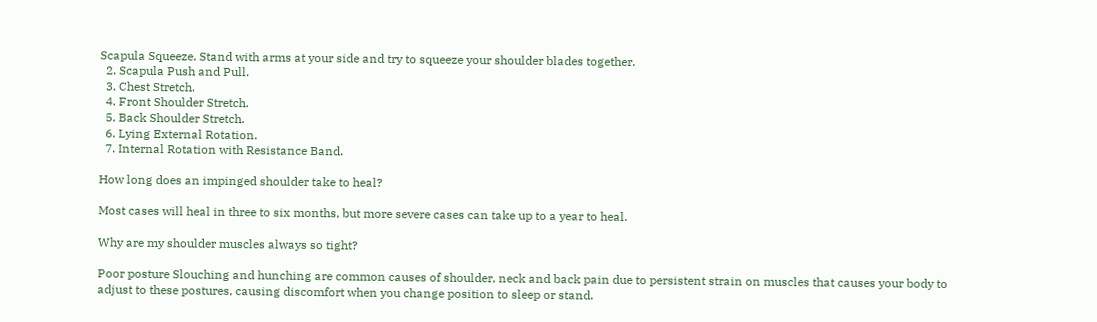Scapula Squeeze. Stand with arms at your side and try to squeeze your shoulder blades together.
  2. Scapula Push and Pull.
  3. Chest Stretch.
  4. Front Shoulder Stretch.
  5. Back Shoulder Stretch.
  6. Lying External Rotation.
  7. Internal Rotation with Resistance Band.

How long does an impinged shoulder take to heal?

Most cases will heal in three to six months, but more severe cases can take up to a year to heal.

Why are my shoulder muscles always so tight?

Poor posture Slouching and hunching are common causes of shoulder, neck and back pain due to persistent strain on muscles that causes your body to adjust to these postures, causing discomfort when you change position to sleep or stand.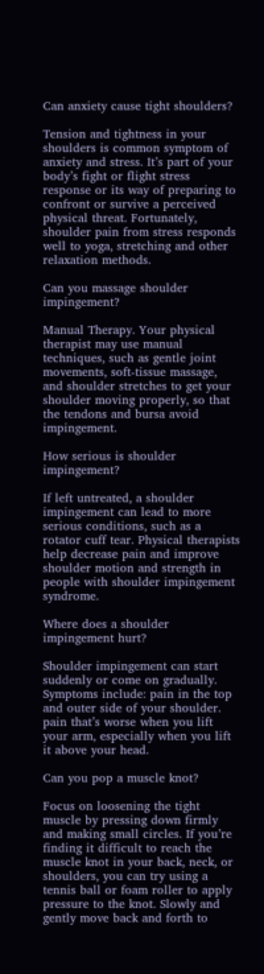Can anxiety cause tight shoulders?

Tension and tightness in your shoulders is common symptom of anxiety and stress. It’s part of your body’s fight or flight stress response or its way of preparing to confront or survive a perceived physical threat. Fortunately, shoulder pain from stress responds well to yoga, stretching and other relaxation methods.

Can you massage shoulder impingement?

Manual Therapy. Your physical therapist may use manual techniques, such as gentle joint movements, soft-tissue massage, and shoulder stretches to get your shoulder moving properly, so that the tendons and bursa avoid impingement.

How serious is shoulder impingement?

If left untreated, a shoulder impingement can lead to more serious conditions, such as a rotator cuff tear. Physical therapists help decrease pain and improve shoulder motion and strength in people with shoulder impingement syndrome.

Where does a shoulder impingement hurt?

Shoulder impingement can start suddenly or come on gradually. Symptoms include: pain in the top and outer side of your shoulder. pain that’s worse when you lift your arm, especially when you lift it above your head.

Can you pop a muscle knot?

Focus on loosening the tight muscle by pressing down firmly and making small circles. If you’re finding it difficult to reach the muscle knot in your back, neck, or shoulders, you can try using a tennis ball or foam roller to apply pressure to the knot. Slowly and gently move back and forth to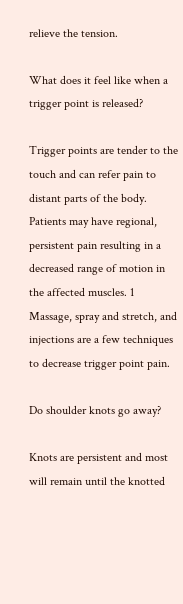relieve the tension.

What does it feel like when a trigger point is released?

Trigger points are tender to the touch and can refer pain to distant parts of the body. Patients may have regional, persistent pain resulting in a decreased range of motion in the affected muscles. 1 Massage, spray and stretch, and injections are a few techniques to decrease trigger point pain.

Do shoulder knots go away?

Knots are persistent and most will remain until the knotted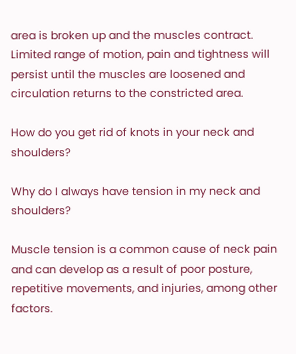area is broken up and the muscles contract. Limited range of motion, pain and tightness will persist until the muscles are loosened and circulation returns to the constricted area.

How do you get rid of knots in your neck and shoulders?

Why do I always have tension in my neck and shoulders?

Muscle tension is a common cause of neck pain and can develop as a result of poor posture, repetitive movements, and injuries, among other factors.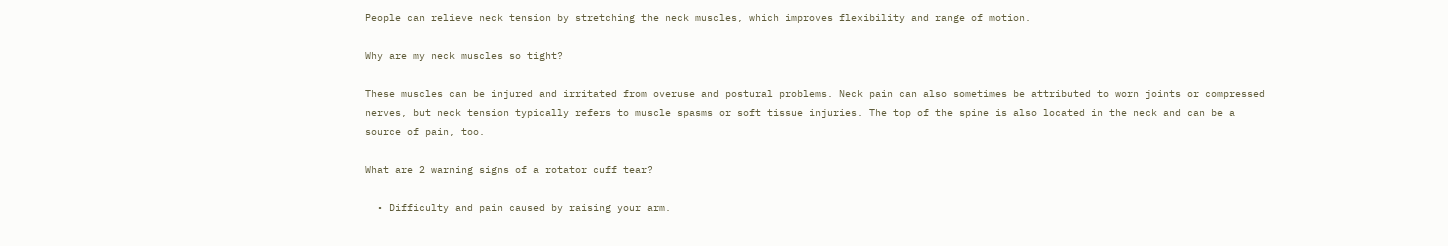People can relieve neck tension by stretching the neck muscles, which improves flexibility and range of motion.

Why are my neck muscles so tight?

These muscles can be injured and irritated from overuse and postural problems. Neck pain can also sometimes be attributed to worn joints or compressed nerves, but neck tension typically refers to muscle spasms or soft tissue injuries. The top of the spine is also located in the neck and can be a source of pain, too.

What are 2 warning signs of a rotator cuff tear?

  • Difficulty and pain caused by raising your arm.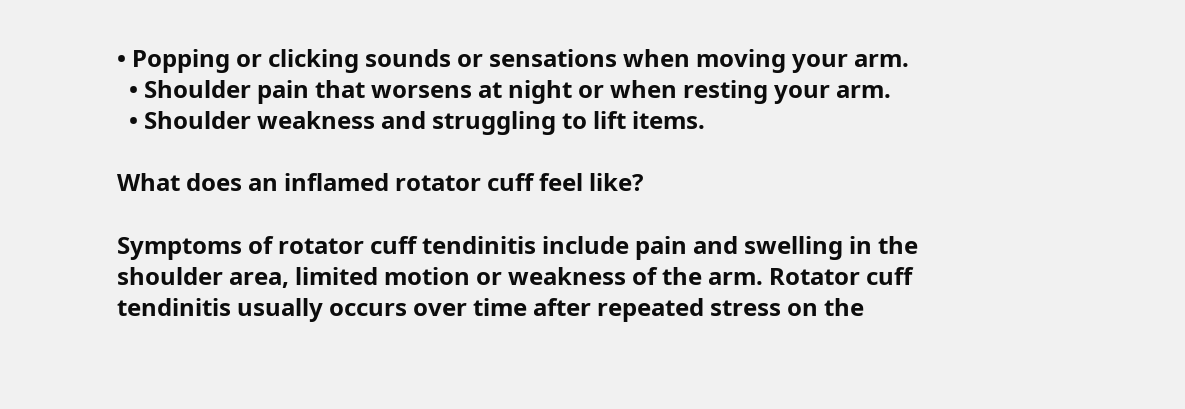• Popping or clicking sounds or sensations when moving your arm.
  • Shoulder pain that worsens at night or when resting your arm.
  • Shoulder weakness and struggling to lift items.

What does an inflamed rotator cuff feel like?

Symptoms of rotator cuff tendinitis include pain and swelling in the shoulder area, limited motion or weakness of the arm. Rotator cuff tendinitis usually occurs over time after repeated stress on the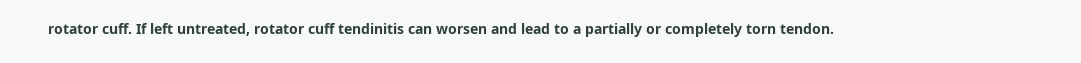rotator cuff. If left untreated, rotator cuff tendinitis can worsen and lead to a partially or completely torn tendon.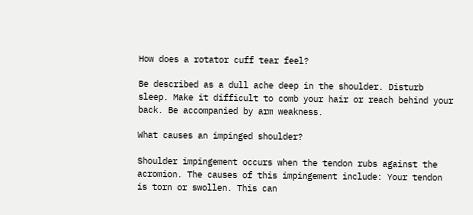How does a rotator cuff tear feel?

Be described as a dull ache deep in the shoulder. Disturb sleep. Make it difficult to comb your hair or reach behind your back. Be accompanied by arm weakness.

What causes an impinged shoulder?

Shoulder impingement occurs when the tendon rubs against the acromion. The causes of this impingement include: Your tendon is torn or swollen. This can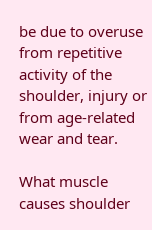be due to overuse from repetitive activity of the shoulder, injury or from age-related wear and tear.

What muscle causes shoulder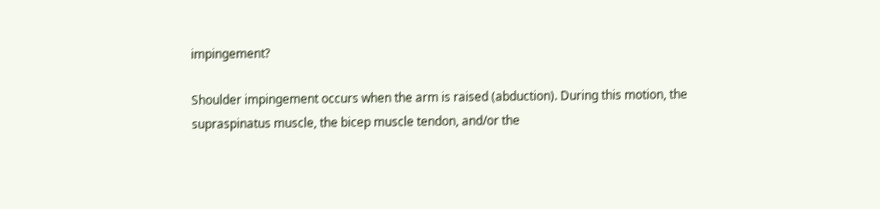impingement?

Shoulder impingement occurs when the arm is raised (abduction). During this motion, the supraspinatus muscle, the bicep muscle tendon, and/or the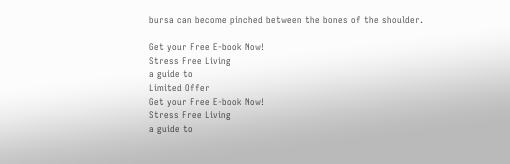bursa can become pinched between the bones of the shoulder.

Get your Free E-book Now!
Stress Free Living
a guide to
Limited Offer
Get your Free E-book Now!
Stress Free Living
a guide to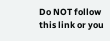Do NOT follow this link or you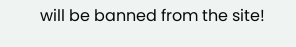will be banned from the site!